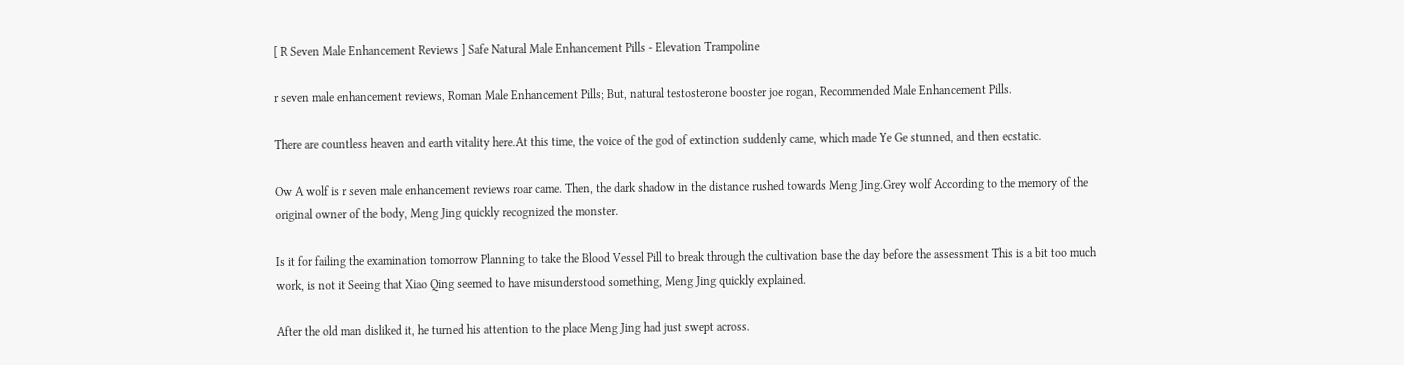[ R Seven Male Enhancement Reviews ] Safe Natural Male Enhancement Pills - Elevation Trampoline

r seven male enhancement reviews, Roman Male Enhancement Pills; But, natural testosterone booster joe rogan, Recommended Male Enhancement Pills.

There are countless heaven and earth vitality here.At this time, the voice of the god of extinction suddenly came, which made Ye Ge stunned, and then ecstatic.

Ow A wolf is r seven male enhancement reviews roar came. Then, the dark shadow in the distance rushed towards Meng Jing.Grey wolf According to the memory of the original owner of the body, Meng Jing quickly recognized the monster.

Is it for failing the examination tomorrow Planning to take the Blood Vessel Pill to break through the cultivation base the day before the assessment This is a bit too much work, is not it Seeing that Xiao Qing seemed to have misunderstood something, Meng Jing quickly explained.

After the old man disliked it, he turned his attention to the place Meng Jing had just swept across.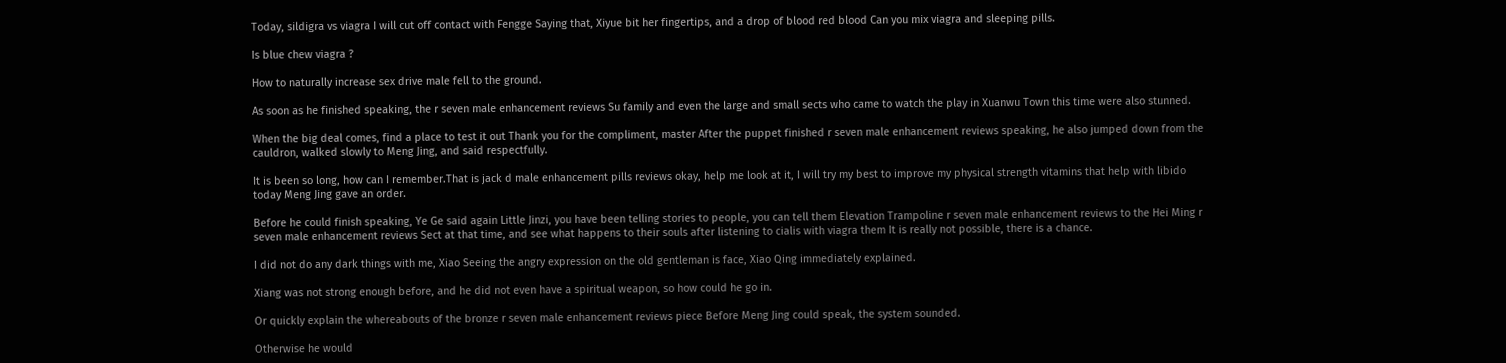Today, sildigra vs viagra I will cut off contact with Fengge Saying that, Xiyue bit her fingertips, and a drop of blood red blood Can you mix viagra and sleeping pills.

Is blue chew viagra ?

How to naturally increase sex drive male fell to the ground.

As soon as he finished speaking, the r seven male enhancement reviews Su family and even the large and small sects who came to watch the play in Xuanwu Town this time were also stunned.

When the big deal comes, find a place to test it out Thank you for the compliment, master After the puppet finished r seven male enhancement reviews speaking, he also jumped down from the cauldron, walked slowly to Meng Jing, and said respectfully.

It is been so long, how can I remember.That is jack d male enhancement pills reviews okay, help me look at it, I will try my best to improve my physical strength vitamins that help with libido today Meng Jing gave an order.

Before he could finish speaking, Ye Ge said again Little Jinzi, you have been telling stories to people, you can tell them Elevation Trampoline r seven male enhancement reviews to the Hei Ming r seven male enhancement reviews Sect at that time, and see what happens to their souls after listening to cialis with viagra them It is really not possible, there is a chance.

I did not do any dark things with me, Xiao Seeing the angry expression on the old gentleman is face, Xiao Qing immediately explained.

Xiang was not strong enough before, and he did not even have a spiritual weapon, so how could he go in.

Or quickly explain the whereabouts of the bronze r seven male enhancement reviews piece Before Meng Jing could speak, the system sounded.

Otherwise he would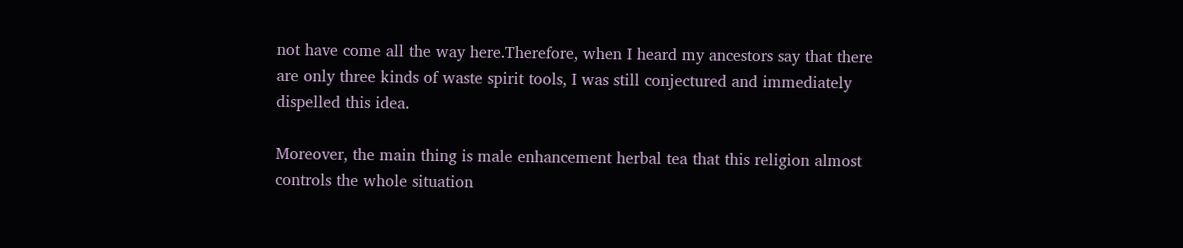not have come all the way here.Therefore, when I heard my ancestors say that there are only three kinds of waste spirit tools, I was still conjectured and immediately dispelled this idea.

Moreover, the main thing is male enhancement herbal tea that this religion almost controls the whole situation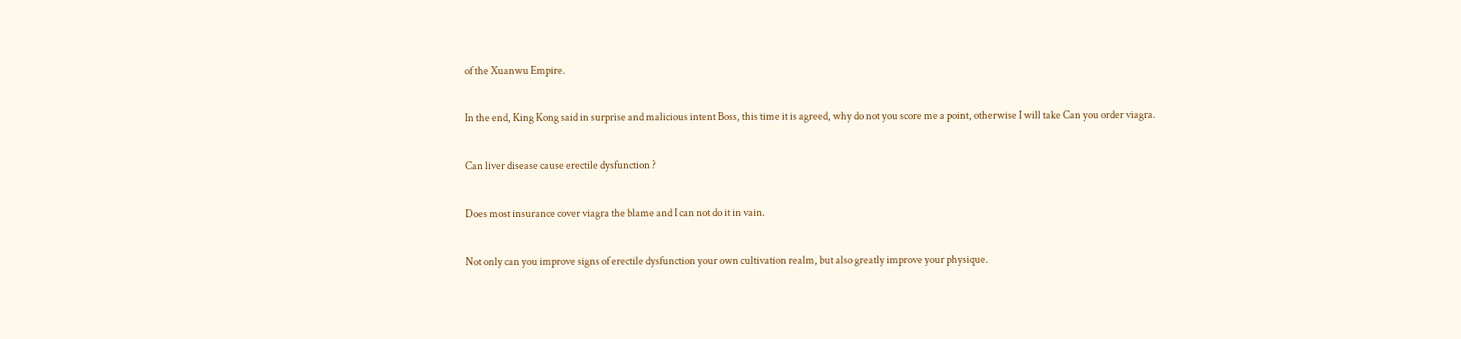of the Xuanwu Empire.

In the end, King Kong said in surprise and malicious intent Boss, this time it is agreed, why do not you score me a point, otherwise I will take Can you order viagra.

Can liver disease cause erectile dysfunction ?

Does most insurance cover viagra the blame and I can not do it in vain.

Not only can you improve signs of erectile dysfunction your own cultivation realm, but also greatly improve your physique.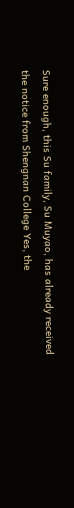Sure enough, this Su family, Su Muyao, has already received the notice from Shengnan College Yes, the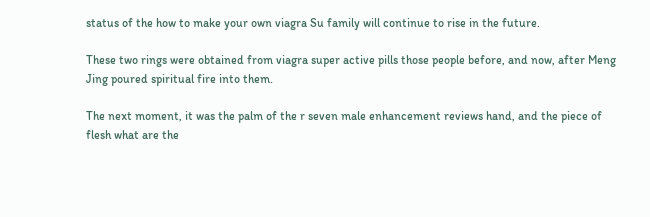status of the how to make your own viagra Su family will continue to rise in the future.

These two rings were obtained from viagra super active pills those people before, and now, after Meng Jing poured spiritual fire into them.

The next moment, it was the palm of the r seven male enhancement reviews hand, and the piece of flesh what are the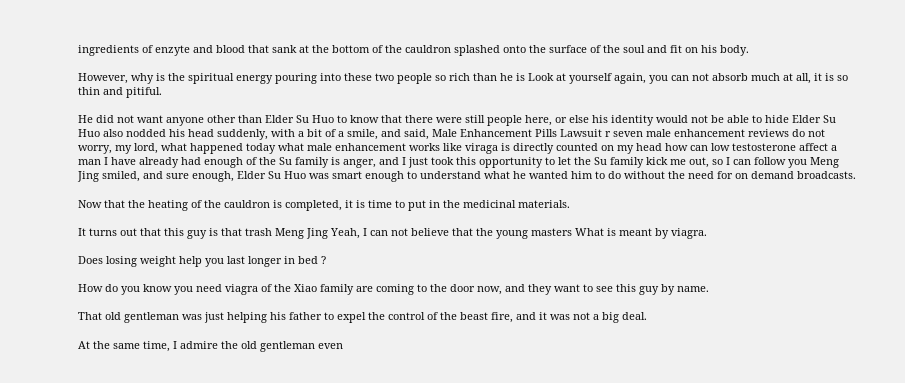ingredients of enzyte and blood that sank at the bottom of the cauldron splashed onto the surface of the soul and fit on his body.

However, why is the spiritual energy pouring into these two people so rich than he is Look at yourself again, you can not absorb much at all, it is so thin and pitiful.

He did not want anyone other than Elder Su Huo to know that there were still people here, or else his identity would not be able to hide Elder Su Huo also nodded his head suddenly, with a bit of a smile, and said, Male Enhancement Pills Lawsuit r seven male enhancement reviews do not worry, my lord, what happened today what male enhancement works like viraga is directly counted on my head how can low testosterone affect a man I have already had enough of the Su family is anger, and I just took this opportunity to let the Su family kick me out, so I can follow you Meng Jing smiled, and sure enough, Elder Su Huo was smart enough to understand what he wanted him to do without the need for on demand broadcasts.

Now that the heating of the cauldron is completed, it is time to put in the medicinal materials.

It turns out that this guy is that trash Meng Jing Yeah, I can not believe that the young masters What is meant by viagra.

Does losing weight help you last longer in bed ?

How do you know you need viagra of the Xiao family are coming to the door now, and they want to see this guy by name.

That old gentleman was just helping his father to expel the control of the beast fire, and it was not a big deal.

At the same time, I admire the old gentleman even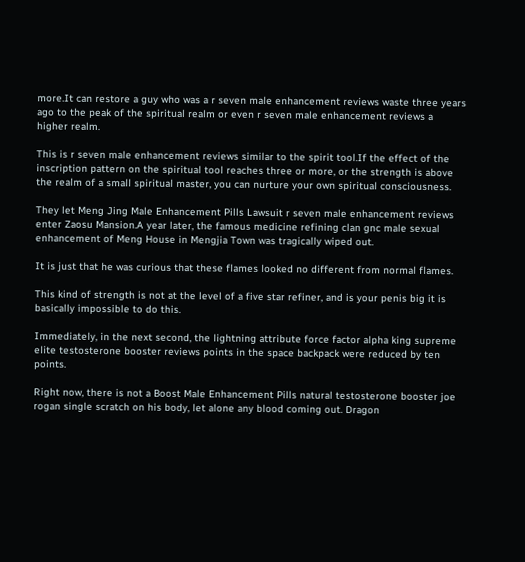more.It can restore a guy who was a r seven male enhancement reviews waste three years ago to the peak of the spiritual realm or even r seven male enhancement reviews a higher realm.

This is r seven male enhancement reviews similar to the spirit tool.If the effect of the inscription pattern on the spiritual tool reaches three or more, or the strength is above the realm of a small spiritual master, you can nurture your own spiritual consciousness.

They let Meng Jing Male Enhancement Pills Lawsuit r seven male enhancement reviews enter Zaosu Mansion.A year later, the famous medicine refining clan gnc male sexual enhancement of Meng House in Mengjia Town was tragically wiped out.

It is just that he was curious that these flames looked no different from normal flames.

This kind of strength is not at the level of a five star refiner, and is your penis big it is basically impossible to do this.

Immediately, in the next second, the lightning attribute force factor alpha king supreme elite testosterone booster reviews points in the space backpack were reduced by ten points.

Right now, there is not a Boost Male Enhancement Pills natural testosterone booster joe rogan single scratch on his body, let alone any blood coming out. Dragon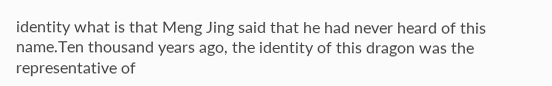identity what is that Meng Jing said that he had never heard of this name.Ten thousand years ago, the identity of this dragon was the representative of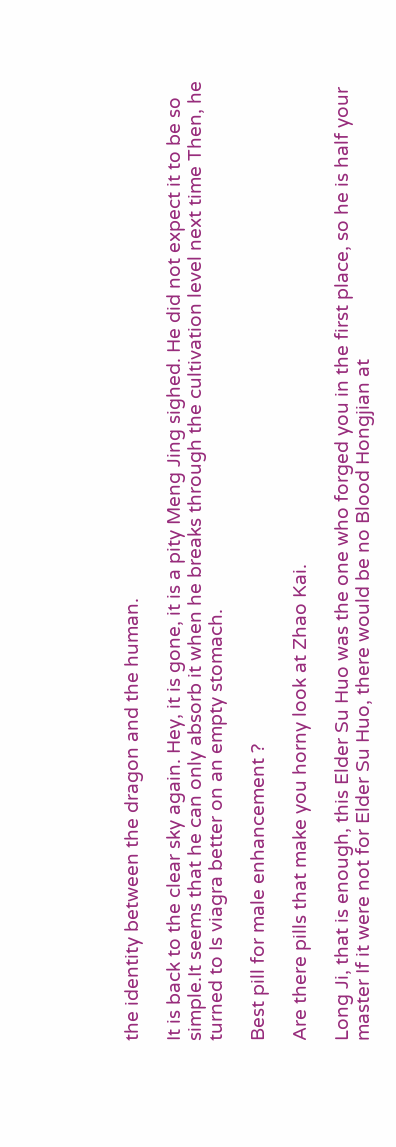the identity between the dragon and the human.

It is back to the clear sky again. Hey, it is gone, it is a pity Meng Jing sighed. He did not expect it to be so simple.It seems that he can only absorb it when he breaks through the cultivation level next time Then, he turned to Is viagra better on an empty stomach.

Best pill for male enhancement ?

Are there pills that make you horny look at Zhao Kai.

Long Ji, that is enough, this Elder Su Huo was the one who forged you in the first place, so he is half your master If it were not for Elder Su Huo, there would be no Blood Hongjian at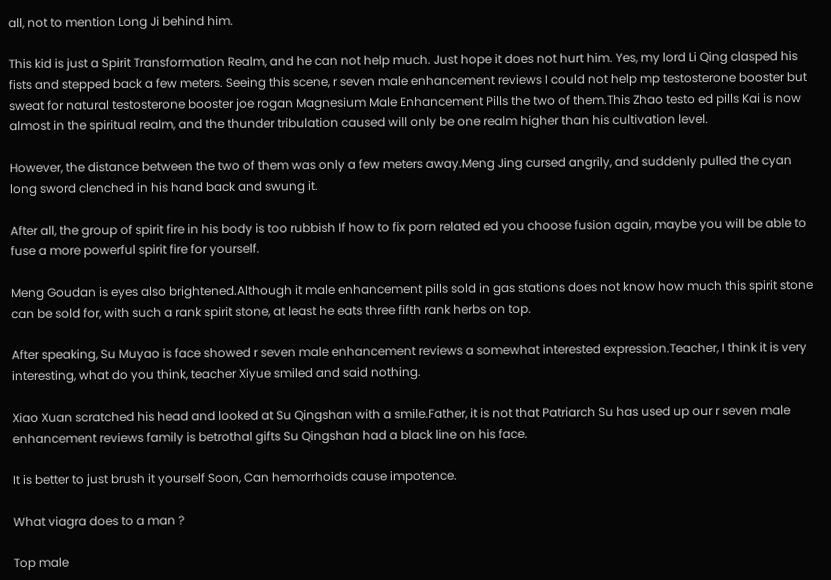all, not to mention Long Ji behind him.

This kid is just a Spirit Transformation Realm, and he can not help much. Just hope it does not hurt him. Yes, my lord Li Qing clasped his fists and stepped back a few meters. Seeing this scene, r seven male enhancement reviews I could not help mp testosterone booster but sweat for natural testosterone booster joe rogan Magnesium Male Enhancement Pills the two of them.This Zhao testo ed pills Kai is now almost in the spiritual realm, and the thunder tribulation caused will only be one realm higher than his cultivation level.

However, the distance between the two of them was only a few meters away.Meng Jing cursed angrily, and suddenly pulled the cyan long sword clenched in his hand back and swung it.

After all, the group of spirit fire in his body is too rubbish If how to fix porn related ed you choose fusion again, maybe you will be able to fuse a more powerful spirit fire for yourself.

Meng Goudan is eyes also brightened.Although it male enhancement pills sold in gas stations does not know how much this spirit stone can be sold for, with such a rank spirit stone, at least he eats three fifth rank herbs on top.

After speaking, Su Muyao is face showed r seven male enhancement reviews a somewhat interested expression.Teacher, I think it is very interesting, what do you think, teacher Xiyue smiled and said nothing.

Xiao Xuan scratched his head and looked at Su Qingshan with a smile.Father, it is not that Patriarch Su has used up our r seven male enhancement reviews family is betrothal gifts Su Qingshan had a black line on his face.

It is better to just brush it yourself Soon, Can hemorrhoids cause impotence.

What viagra does to a man ?

Top male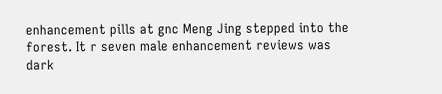enhancement pills at gnc Meng Jing stepped into the forest. It r seven male enhancement reviews was dark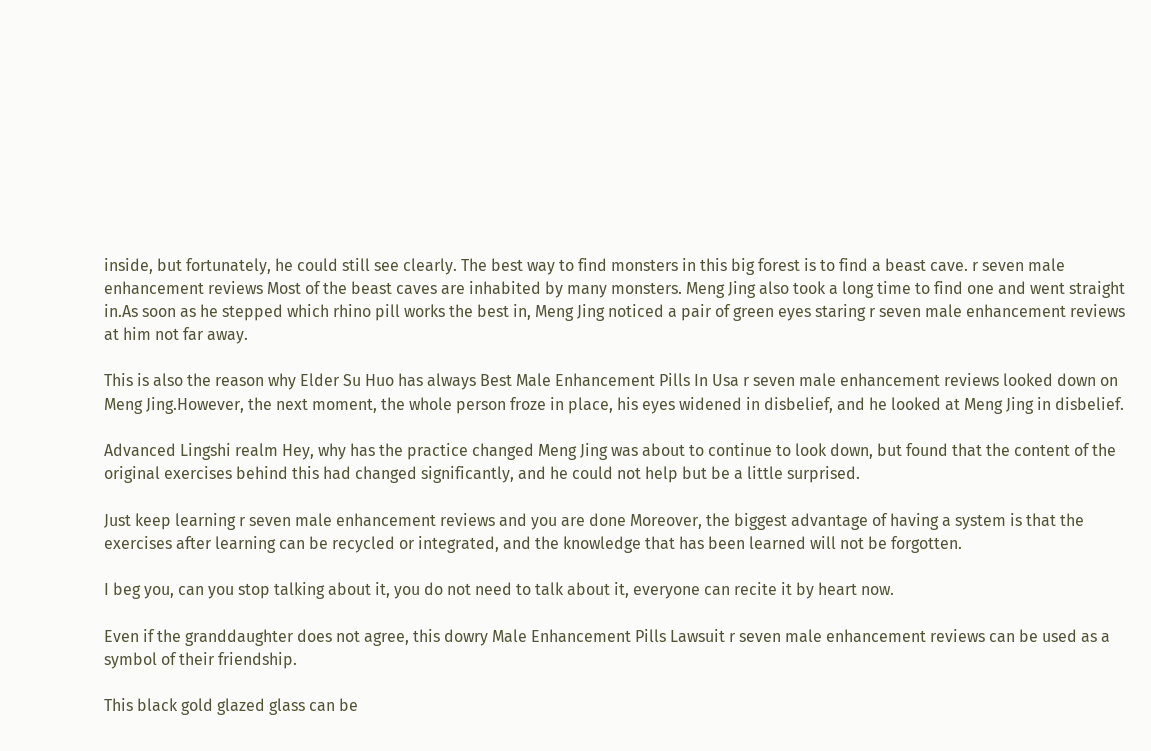inside, but fortunately, he could still see clearly. The best way to find monsters in this big forest is to find a beast cave. r seven male enhancement reviews Most of the beast caves are inhabited by many monsters. Meng Jing also took a long time to find one and went straight in.As soon as he stepped which rhino pill works the best in, Meng Jing noticed a pair of green eyes staring r seven male enhancement reviews at him not far away.

This is also the reason why Elder Su Huo has always Best Male Enhancement Pills In Usa r seven male enhancement reviews looked down on Meng Jing.However, the next moment, the whole person froze in place, his eyes widened in disbelief, and he looked at Meng Jing in disbelief.

Advanced Lingshi realm Hey, why has the practice changed Meng Jing was about to continue to look down, but found that the content of the original exercises behind this had changed significantly, and he could not help but be a little surprised.

Just keep learning r seven male enhancement reviews and you are done Moreover, the biggest advantage of having a system is that the exercises after learning can be recycled or integrated, and the knowledge that has been learned will not be forgotten.

I beg you, can you stop talking about it, you do not need to talk about it, everyone can recite it by heart now.

Even if the granddaughter does not agree, this dowry Male Enhancement Pills Lawsuit r seven male enhancement reviews can be used as a symbol of their friendship.

This black gold glazed glass can be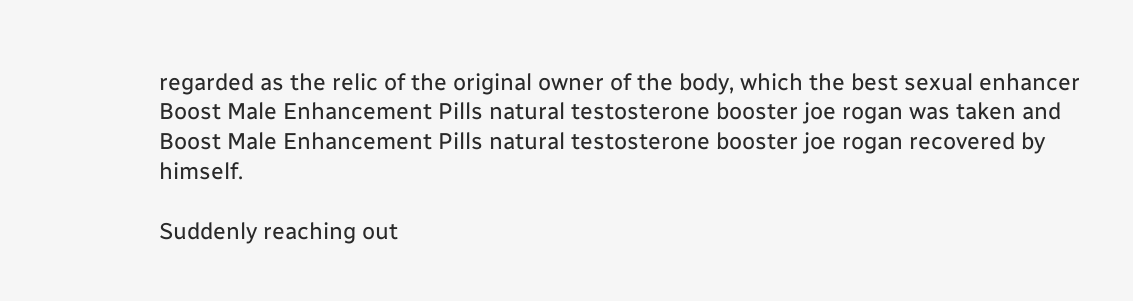regarded as the relic of the original owner of the body, which the best sexual enhancer Boost Male Enhancement Pills natural testosterone booster joe rogan was taken and Boost Male Enhancement Pills natural testosterone booster joe rogan recovered by himself.

Suddenly reaching out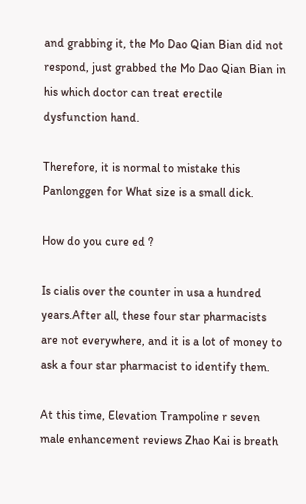and grabbing it, the Mo Dao Qian Bian did not respond, just grabbed the Mo Dao Qian Bian in his which doctor can treat erectile dysfunction hand.

Therefore, it is normal to mistake this Panlonggen for What size is a small dick.

How do you cure ed ?

Is cialis over the counter in usa a hundred years.After all, these four star pharmacists are not everywhere, and it is a lot of money to ask a four star pharmacist to identify them.

At this time, Elevation Trampoline r seven male enhancement reviews Zhao Kai is breath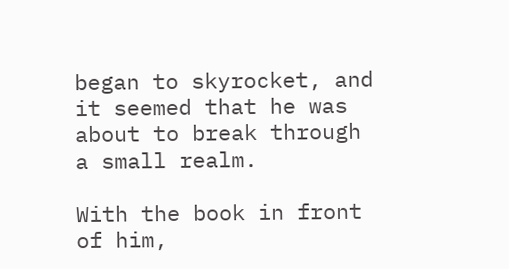began to skyrocket, and it seemed that he was about to break through a small realm.

With the book in front of him,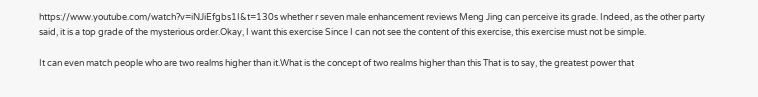https://www.youtube.com/watch?v=iNJiEfgbs1I&t=130s whether r seven male enhancement reviews Meng Jing can perceive its grade. Indeed, as the other party said, it is a top grade of the mysterious order.Okay, I want this exercise Since I can not see the content of this exercise, this exercise must not be simple.

It can even match people who are two realms higher than it.What is the concept of two realms higher than this That is to say, the greatest power that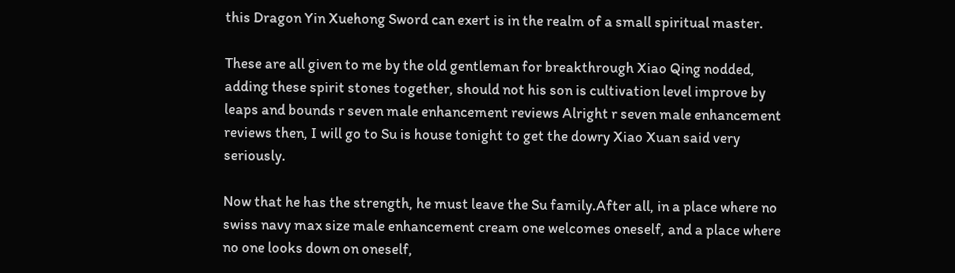this Dragon Yin Xuehong Sword can exert is in the realm of a small spiritual master.

These are all given to me by the old gentleman for breakthrough Xiao Qing nodded, adding these spirit stones together, should not his son is cultivation level improve by leaps and bounds r seven male enhancement reviews Alright r seven male enhancement reviews then, I will go to Su is house tonight to get the dowry Xiao Xuan said very seriously.

Now that he has the strength, he must leave the Su family.After all, in a place where no swiss navy max size male enhancement cream one welcomes oneself, and a place where no one looks down on oneself,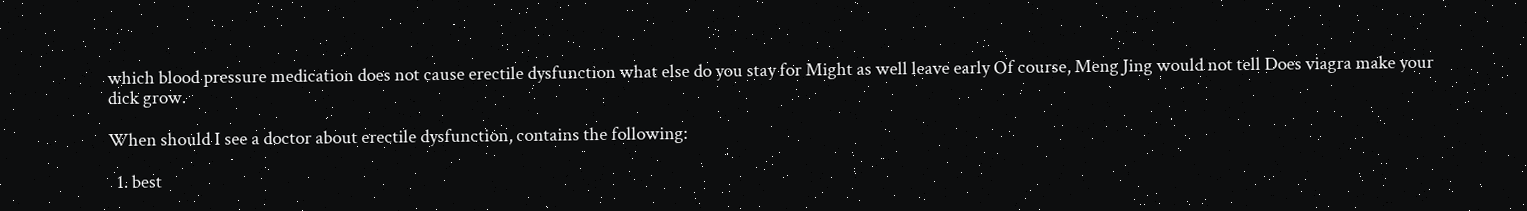which blood pressure medication does not cause erectile dysfunction what else do you stay for Might as well leave early Of course, Meng Jing would not tell Does viagra make your dick grow.

When should I see a doctor about erectile dysfunction, contains the following:

  1. best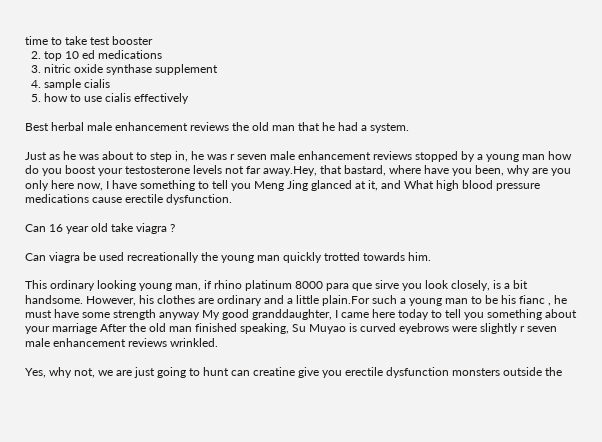time to take test booster
  2. top 10 ed medications
  3. nitric oxide synthase supplement
  4. sample cialis
  5. how to use cialis effectively

Best herbal male enhancement reviews the old man that he had a system.

Just as he was about to step in, he was r seven male enhancement reviews stopped by a young man how do you boost your testosterone levels not far away.Hey, that bastard, where have you been, why are you only here now, I have something to tell you Meng Jing glanced at it, and What high blood pressure medications cause erectile dysfunction.

Can 16 year old take viagra ?

Can viagra be used recreationally the young man quickly trotted towards him.

This ordinary looking young man, if rhino platinum 8000 para que sirve you look closely, is a bit handsome. However, his clothes are ordinary and a little plain.For such a young man to be his fianc , he must have some strength anyway My good granddaughter, I came here today to tell you something about your marriage After the old man finished speaking, Su Muyao is curved eyebrows were slightly r seven male enhancement reviews wrinkled.

Yes, why not, we are just going to hunt can creatine give you erectile dysfunction monsters outside the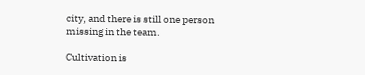city, and there is still one person missing in the team.

Cultivation is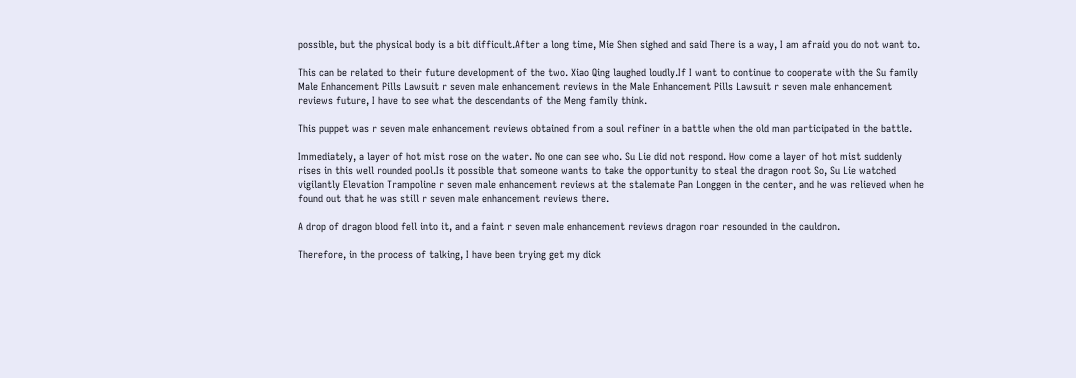possible, but the physical body is a bit difficult.After a long time, Mie Shen sighed and said There is a way, I am afraid you do not want to.

This can be related to their future development of the two. Xiao Qing laughed loudly.If I want to continue to cooperate with the Su family Male Enhancement Pills Lawsuit r seven male enhancement reviews in the Male Enhancement Pills Lawsuit r seven male enhancement reviews future, I have to see what the descendants of the Meng family think.

This puppet was r seven male enhancement reviews obtained from a soul refiner in a battle when the old man participated in the battle.

Immediately, a layer of hot mist rose on the water. No one can see who. Su Lie did not respond. How come a layer of hot mist suddenly rises in this well rounded pool.Is it possible that someone wants to take the opportunity to steal the dragon root So, Su Lie watched vigilantly Elevation Trampoline r seven male enhancement reviews at the stalemate Pan Longgen in the center, and he was relieved when he found out that he was still r seven male enhancement reviews there.

A drop of dragon blood fell into it, and a faint r seven male enhancement reviews dragon roar resounded in the cauldron.

Therefore, in the process of talking, I have been trying get my dick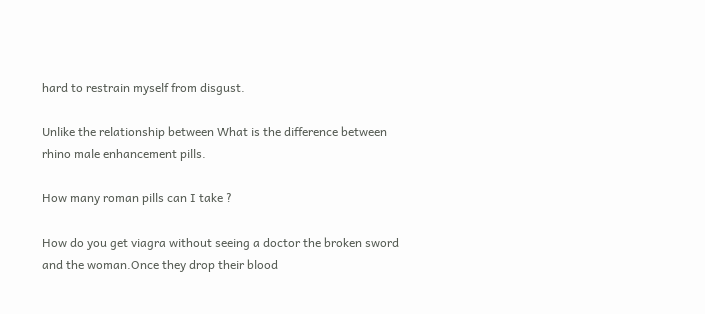hard to restrain myself from disgust.

Unlike the relationship between What is the difference between rhino male enhancement pills.

How many roman pills can I take ?

How do you get viagra without seeing a doctor the broken sword and the woman.Once they drop their blood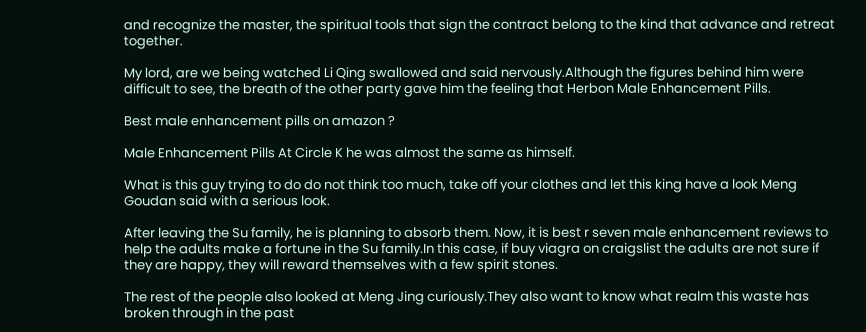and recognize the master, the spiritual tools that sign the contract belong to the kind that advance and retreat together.

My lord, are we being watched Li Qing swallowed and said nervously.Although the figures behind him were difficult to see, the breath of the other party gave him the feeling that Herbon Male Enhancement Pills.

Best male enhancement pills on amazon ?

Male Enhancement Pills At Circle K he was almost the same as himself.

What is this guy trying to do do not think too much, take off your clothes and let this king have a look Meng Goudan said with a serious look.

After leaving the Su family, he is planning to absorb them. Now, it is best r seven male enhancement reviews to help the adults make a fortune in the Su family.In this case, if buy viagra on craigslist the adults are not sure if they are happy, they will reward themselves with a few spirit stones.

The rest of the people also looked at Meng Jing curiously.They also want to know what realm this waste has broken through in the past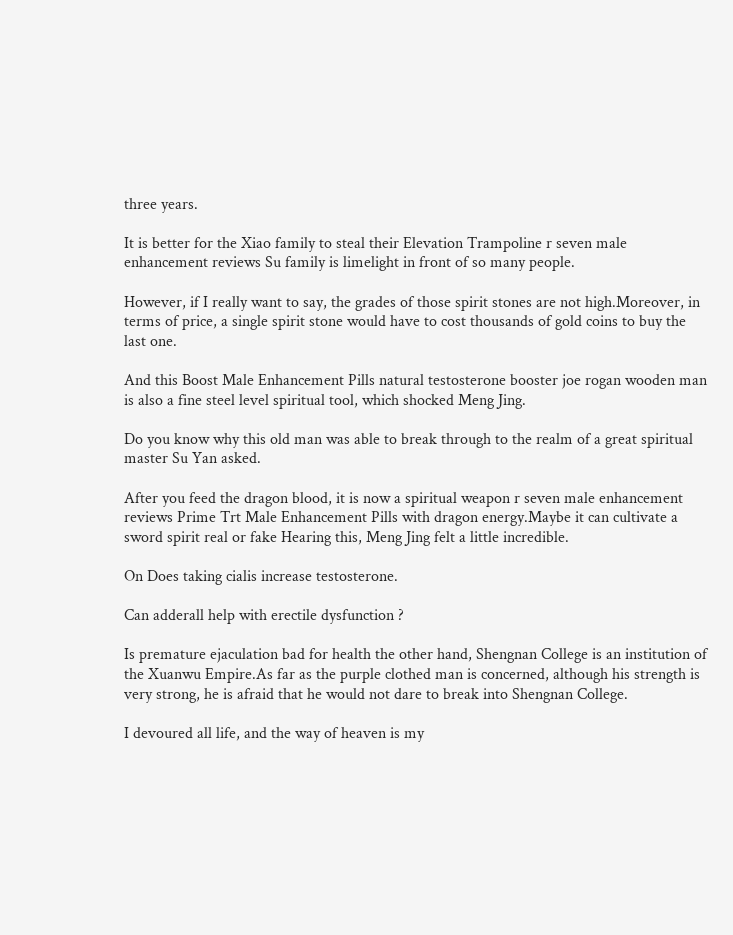three years.

It is better for the Xiao family to steal their Elevation Trampoline r seven male enhancement reviews Su family is limelight in front of so many people.

However, if I really want to say, the grades of those spirit stones are not high.Moreover, in terms of price, a single spirit stone would have to cost thousands of gold coins to buy the last one.

And this Boost Male Enhancement Pills natural testosterone booster joe rogan wooden man is also a fine steel level spiritual tool, which shocked Meng Jing.

Do you know why this old man was able to break through to the realm of a great spiritual master Su Yan asked.

After you feed the dragon blood, it is now a spiritual weapon r seven male enhancement reviews Prime Trt Male Enhancement Pills with dragon energy.Maybe it can cultivate a sword spirit real or fake Hearing this, Meng Jing felt a little incredible.

On Does taking cialis increase testosterone.

Can adderall help with erectile dysfunction ?

Is premature ejaculation bad for health the other hand, Shengnan College is an institution of the Xuanwu Empire.As far as the purple clothed man is concerned, although his strength is very strong, he is afraid that he would not dare to break into Shengnan College.

I devoured all life, and the way of heaven is my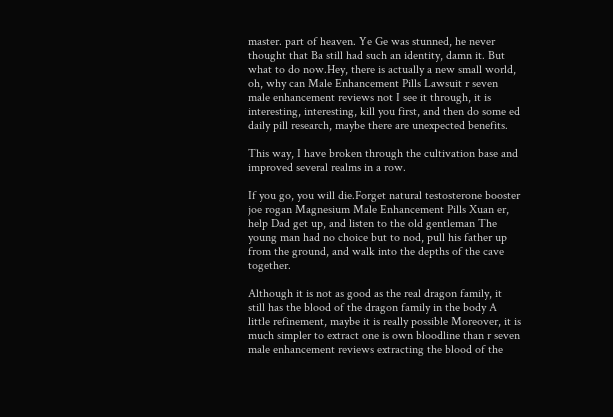master. part of heaven. Ye Ge was stunned, he never thought that Ba still had such an identity, damn it. But what to do now.Hey, there is actually a new small world, oh, why can Male Enhancement Pills Lawsuit r seven male enhancement reviews not I see it through, it is interesting, interesting, kill you first, and then do some ed daily pill research, maybe there are unexpected benefits.

This way, I have broken through the cultivation base and improved several realms in a row.

If you go, you will die.Forget natural testosterone booster joe rogan Magnesium Male Enhancement Pills Xuan er, help Dad get up, and listen to the old gentleman The young man had no choice but to nod, pull his father up from the ground, and walk into the depths of the cave together.

Although it is not as good as the real dragon family, it still has the blood of the dragon family in the body A little refinement, maybe it is really possible Moreover, it is much simpler to extract one is own bloodline than r seven male enhancement reviews extracting the blood of the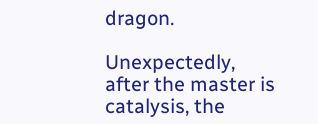dragon.

Unexpectedly, after the master is catalysis, the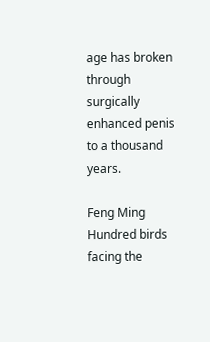age has broken through surgically enhanced penis to a thousand years.

Feng Ming Hundred birds facing the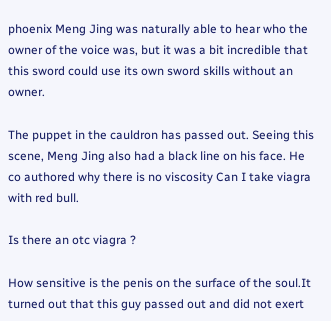phoenix Meng Jing was naturally able to hear who the owner of the voice was, but it was a bit incredible that this sword could use its own sword skills without an owner.

The puppet in the cauldron has passed out. Seeing this scene, Meng Jing also had a black line on his face. He co authored why there is no viscosity Can I take viagra with red bull.

Is there an otc viagra ?

How sensitive is the penis on the surface of the soul.It turned out that this guy passed out and did not exert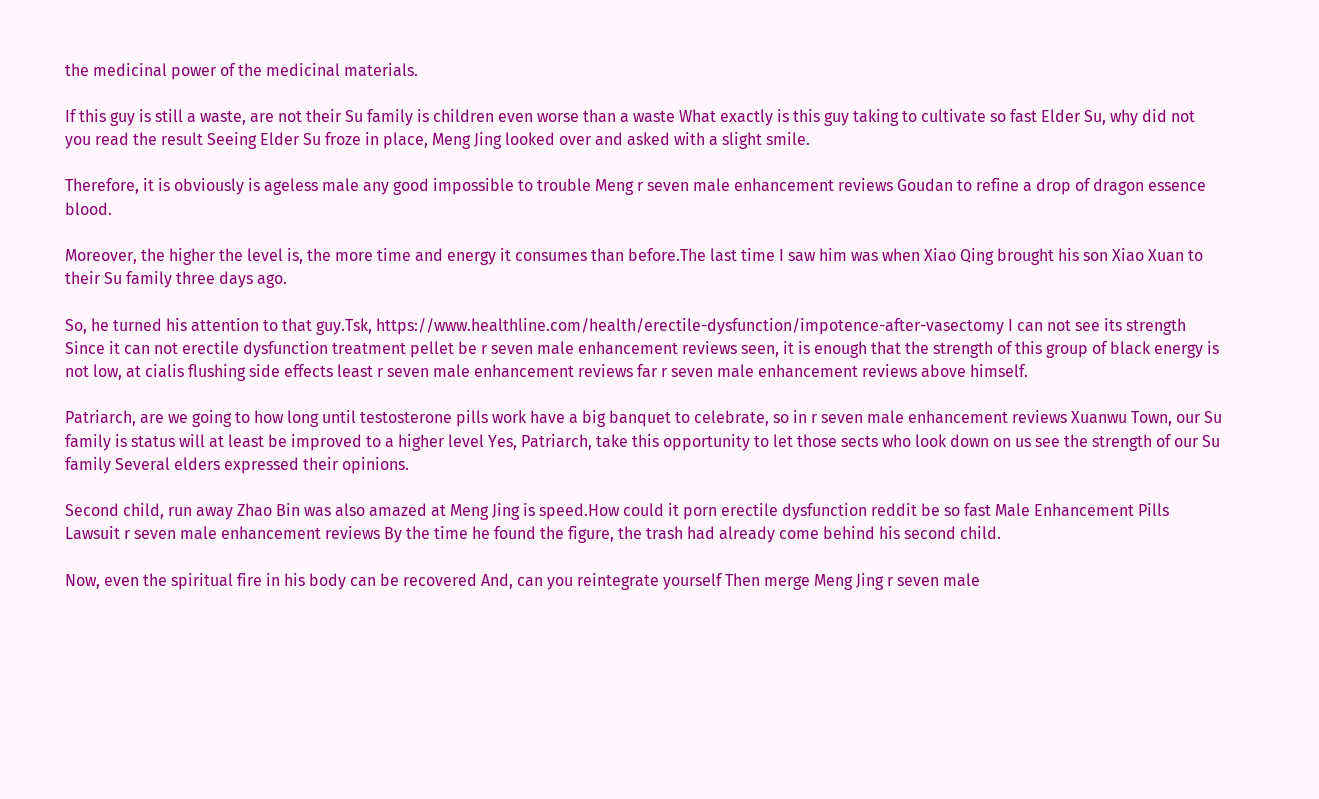the medicinal power of the medicinal materials.

If this guy is still a waste, are not their Su family is children even worse than a waste What exactly is this guy taking to cultivate so fast Elder Su, why did not you read the result Seeing Elder Su froze in place, Meng Jing looked over and asked with a slight smile.

Therefore, it is obviously is ageless male any good impossible to trouble Meng r seven male enhancement reviews Goudan to refine a drop of dragon essence blood.

Moreover, the higher the level is, the more time and energy it consumes than before.The last time I saw him was when Xiao Qing brought his son Xiao Xuan to their Su family three days ago.

So, he turned his attention to that guy.Tsk, https://www.healthline.com/health/erectile-dysfunction/impotence-after-vasectomy I can not see its strength Since it can not erectile dysfunction treatment pellet be r seven male enhancement reviews seen, it is enough that the strength of this group of black energy is not low, at cialis flushing side effects least r seven male enhancement reviews far r seven male enhancement reviews above himself.

Patriarch, are we going to how long until testosterone pills work have a big banquet to celebrate, so in r seven male enhancement reviews Xuanwu Town, our Su family is status will at least be improved to a higher level Yes, Patriarch, take this opportunity to let those sects who look down on us see the strength of our Su family Several elders expressed their opinions.

Second child, run away Zhao Bin was also amazed at Meng Jing is speed.How could it porn erectile dysfunction reddit be so fast Male Enhancement Pills Lawsuit r seven male enhancement reviews By the time he found the figure, the trash had already come behind his second child.

Now, even the spiritual fire in his body can be recovered And, can you reintegrate yourself Then merge Meng Jing r seven male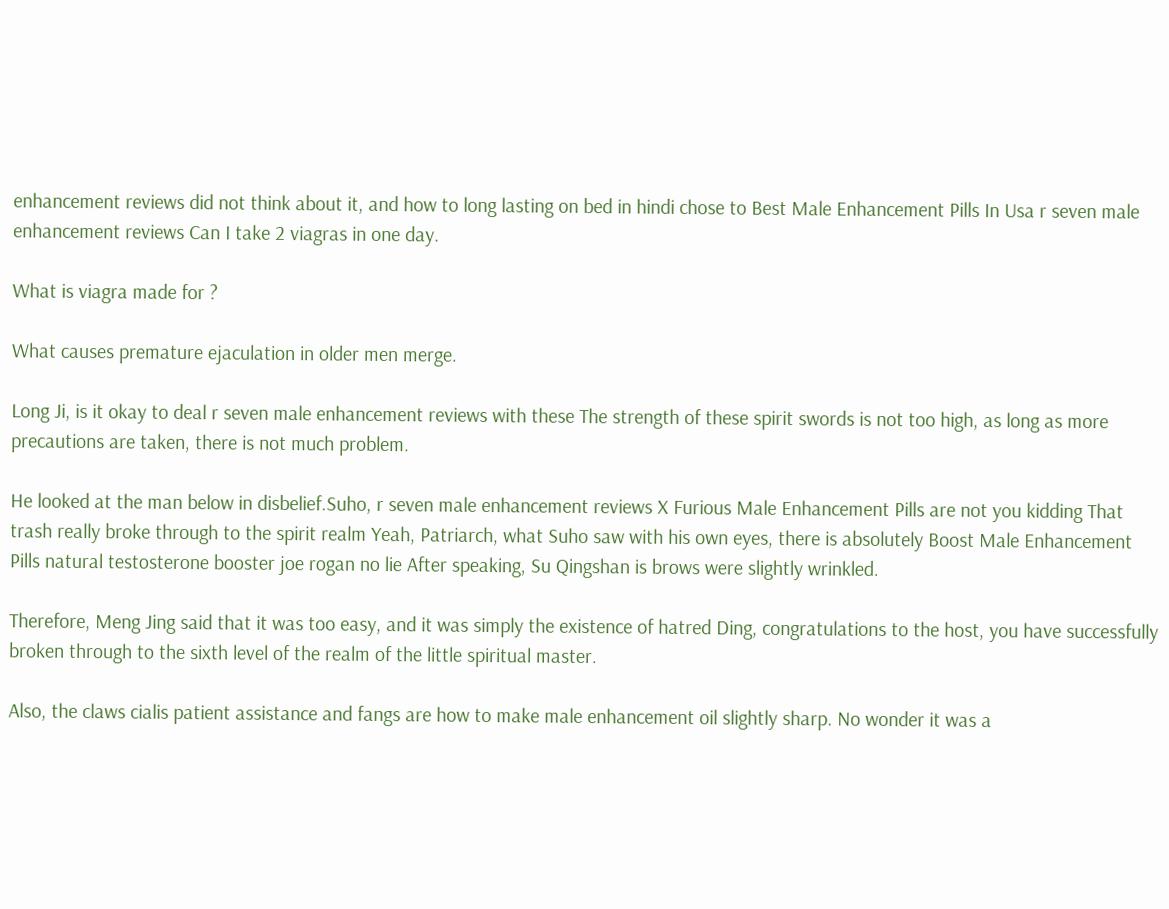enhancement reviews did not think about it, and how to long lasting on bed in hindi chose to Best Male Enhancement Pills In Usa r seven male enhancement reviews Can I take 2 viagras in one day.

What is viagra made for ?

What causes premature ejaculation in older men merge.

Long Ji, is it okay to deal r seven male enhancement reviews with these The strength of these spirit swords is not too high, as long as more precautions are taken, there is not much problem.

He looked at the man below in disbelief.Suho, r seven male enhancement reviews X Furious Male Enhancement Pills are not you kidding That trash really broke through to the spirit realm Yeah, Patriarch, what Suho saw with his own eyes, there is absolutely Boost Male Enhancement Pills natural testosterone booster joe rogan no lie After speaking, Su Qingshan is brows were slightly wrinkled.

Therefore, Meng Jing said that it was too easy, and it was simply the existence of hatred Ding, congratulations to the host, you have successfully broken through to the sixth level of the realm of the little spiritual master.

Also, the claws cialis patient assistance and fangs are how to make male enhancement oil slightly sharp. No wonder it was a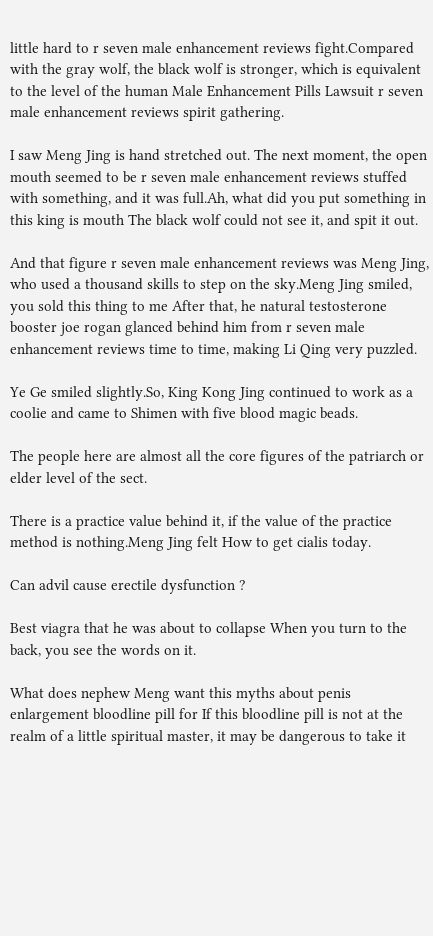little hard to r seven male enhancement reviews fight.Compared with the gray wolf, the black wolf is stronger, which is equivalent to the level of the human Male Enhancement Pills Lawsuit r seven male enhancement reviews spirit gathering.

I saw Meng Jing is hand stretched out. The next moment, the open mouth seemed to be r seven male enhancement reviews stuffed with something, and it was full.Ah, what did you put something in this king is mouth The black wolf could not see it, and spit it out.

And that figure r seven male enhancement reviews was Meng Jing, who used a thousand skills to step on the sky.Meng Jing smiled, you sold this thing to me After that, he natural testosterone booster joe rogan glanced behind him from r seven male enhancement reviews time to time, making Li Qing very puzzled.

Ye Ge smiled slightly.So, King Kong Jing continued to work as a coolie and came to Shimen with five blood magic beads.

The people here are almost all the core figures of the patriarch or elder level of the sect.

There is a practice value behind it, if the value of the practice method is nothing.Meng Jing felt How to get cialis today.

Can advil cause erectile dysfunction ?

Best viagra that he was about to collapse When you turn to the back, you see the words on it.

What does nephew Meng want this myths about penis enlargement bloodline pill for If this bloodline pill is not at the realm of a little spiritual master, it may be dangerous to take it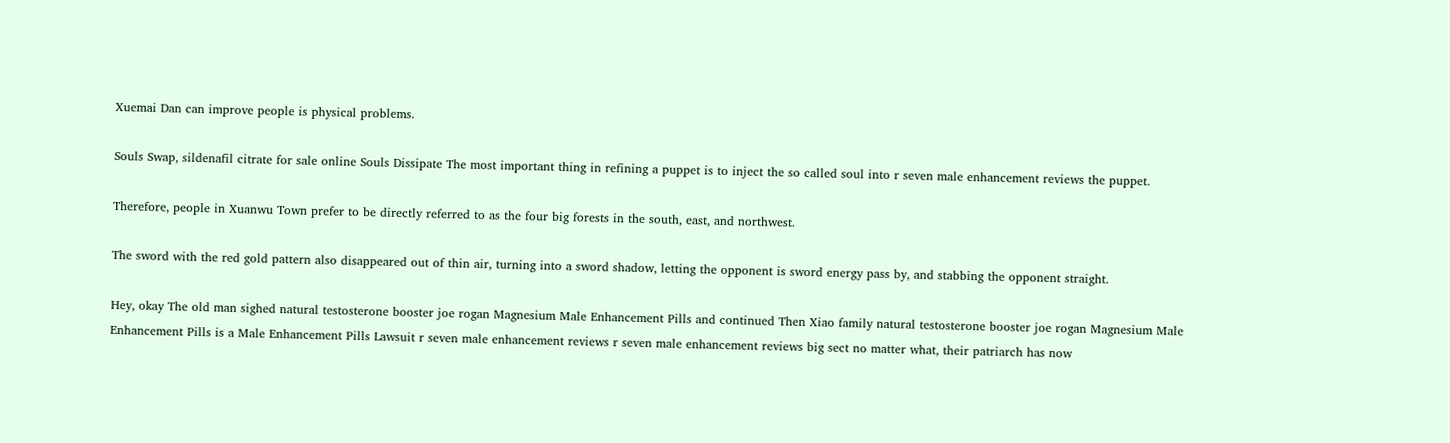Xuemai Dan can improve people is physical problems.

Souls Swap, sildenafil citrate for sale online Souls Dissipate The most important thing in refining a puppet is to inject the so called soul into r seven male enhancement reviews the puppet.

Therefore, people in Xuanwu Town prefer to be directly referred to as the four big forests in the south, east, and northwest.

The sword with the red gold pattern also disappeared out of thin air, turning into a sword shadow, letting the opponent is sword energy pass by, and stabbing the opponent straight.

Hey, okay The old man sighed natural testosterone booster joe rogan Magnesium Male Enhancement Pills and continued Then Xiao family natural testosterone booster joe rogan Magnesium Male Enhancement Pills is a Male Enhancement Pills Lawsuit r seven male enhancement reviews r seven male enhancement reviews big sect no matter what, their patriarch has now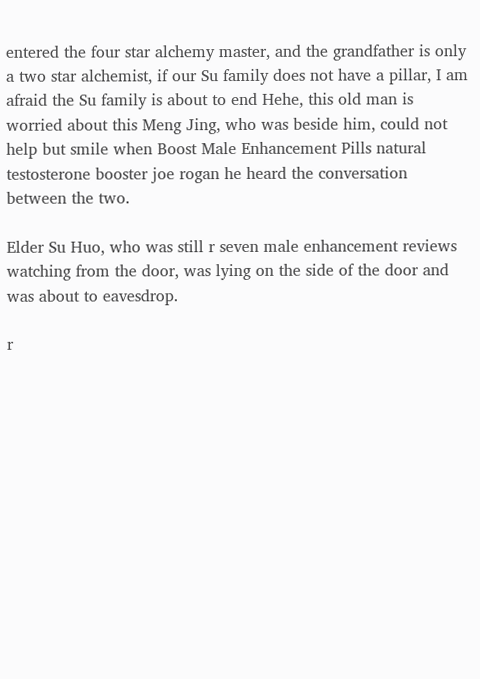entered the four star alchemy master, and the grandfather is only a two star alchemist, if our Su family does not have a pillar, I am afraid the Su family is about to end Hehe, this old man is worried about this Meng Jing, who was beside him, could not help but smile when Boost Male Enhancement Pills natural testosterone booster joe rogan he heard the conversation between the two.

Elder Su Huo, who was still r seven male enhancement reviews watching from the door, was lying on the side of the door and was about to eavesdrop.

r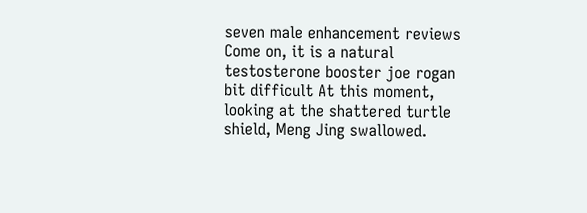seven male enhancement reviews Come on, it is a natural testosterone booster joe rogan bit difficult At this moment, looking at the shattered turtle shield, Meng Jing swallowed.